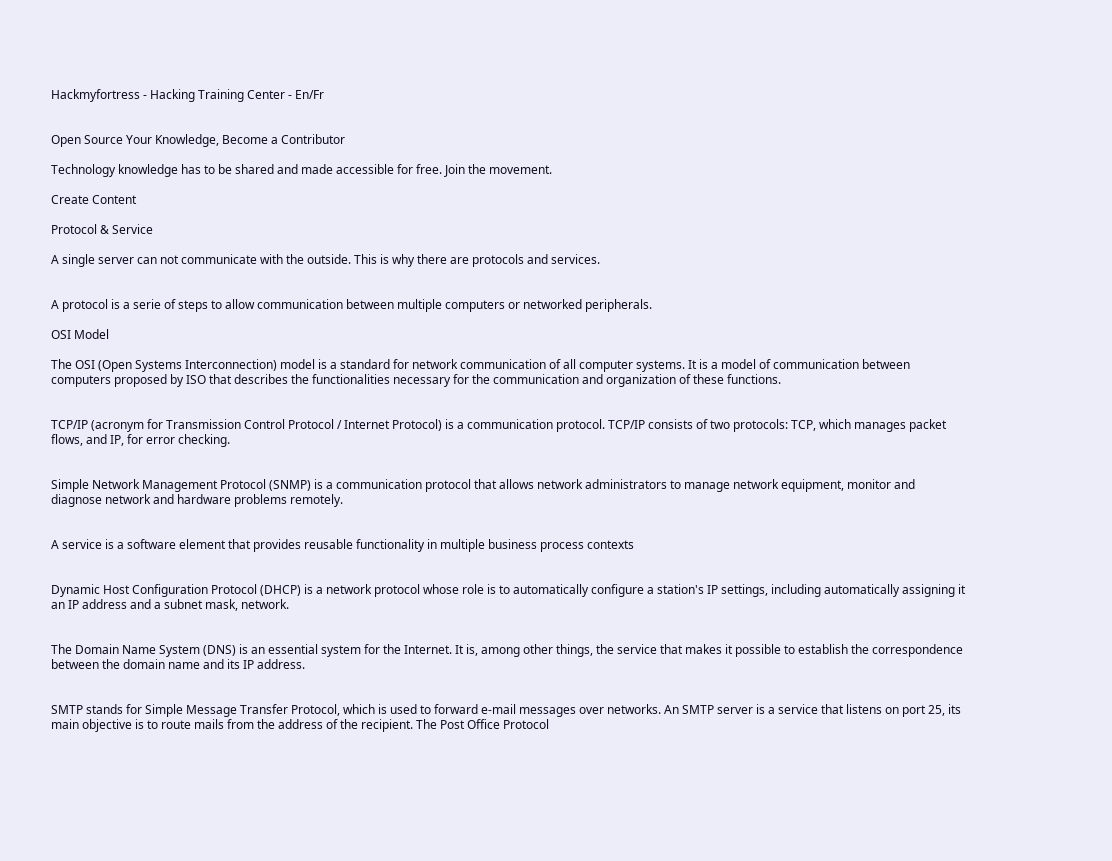Hackmyfortress - Hacking Training Center - En/Fr


Open Source Your Knowledge, Become a Contributor

Technology knowledge has to be shared and made accessible for free. Join the movement.

Create Content

Protocol & Service

A single server can not communicate with the outside. This is why there are protocols and services.


A protocol is a serie of steps to allow communication between multiple computers or networked peripherals.

OSI Model

The OSI (Open Systems Interconnection) model is a standard for network communication of all computer systems. It is a model of communication between computers proposed by ISO that describes the functionalities necessary for the communication and organization of these functions.


TCP/IP (acronym for Transmission Control Protocol / Internet Protocol) is a communication protocol. TCP/IP consists of two protocols: TCP, which manages packet flows, and IP, for error checking.


Simple Network Management Protocol (SNMP) is a communication protocol that allows network administrators to manage network equipment, monitor and diagnose network and hardware problems remotely.


A service is a software element that provides reusable functionality in multiple business process contexts


Dynamic Host Configuration Protocol (DHCP) is a network protocol whose role is to automatically configure a station's IP settings, including automatically assigning it an IP address and a subnet mask, network.


The Domain Name System (DNS) is an essential system for the Internet. It is, among other things, the service that makes it possible to establish the correspondence between the domain name and its IP address.


SMTP stands for Simple Message Transfer Protocol, which is used to forward e-mail messages over networks. An SMTP server is a service that listens on port 25, its main objective is to route mails from the address of the recipient. The Post Office Protocol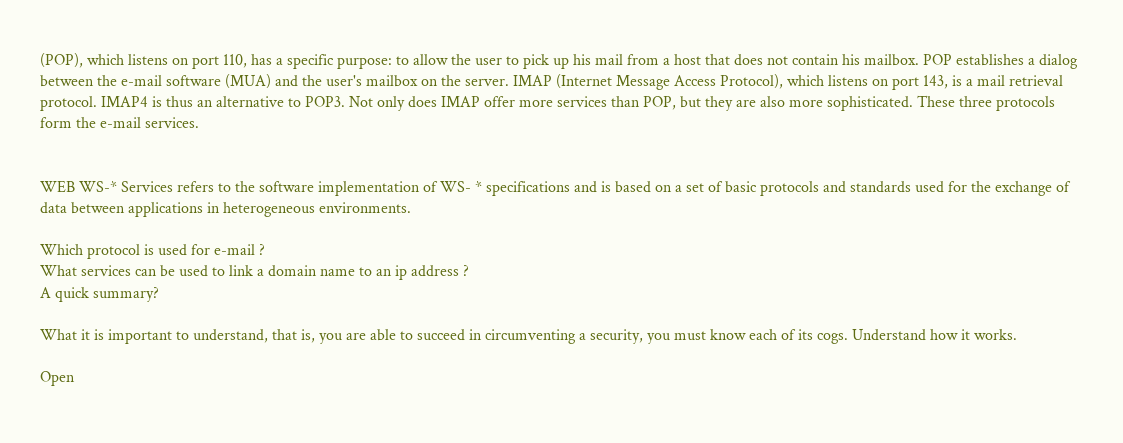(POP), which listens on port 110, has a specific purpose: to allow the user to pick up his mail from a host that does not contain his mailbox. POP establishes a dialog between the e-mail software (MUA) and the user's mailbox on the server. IMAP (Internet Message Access Protocol), which listens on port 143, is a mail retrieval protocol. IMAP4 is thus an alternative to POP3. Not only does IMAP offer more services than POP, but they are also more sophisticated. These three protocols form the e-mail services.


WEB WS-* Services refers to the software implementation of WS- * specifications and is based on a set of basic protocols and standards used for the exchange of data between applications in heterogeneous environments.

Which protocol is used for e-mail ?
What services can be used to link a domain name to an ip address ?
A quick summary?

What it is important to understand, that is, you are able to succeed in circumventing a security, you must know each of its cogs. Understand how it works.

Open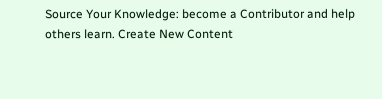Source Your Knowledge: become a Contributor and help others learn. Create New Content